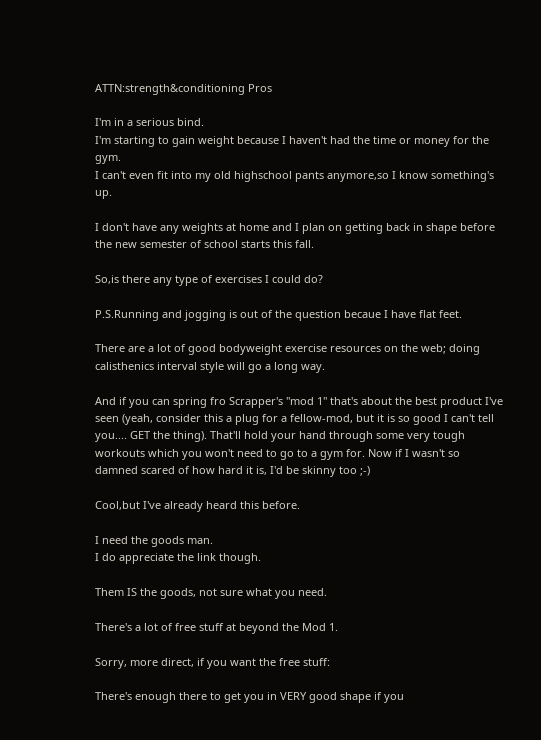ATTN:strength&conditioning Pros

I'm in a serious bind.
I'm starting to gain weight because I haven't had the time or money for the gym.
I can't even fit into my old highschool pants anymore,so I know something's up.

I don't have any weights at home and I plan on getting back in shape before the new semester of school starts this fall.

So,is there any type of exercises I could do?

P.S.Running and jogging is out of the question becaue I have flat feet.

There are a lot of good bodyweight exercise resources on the web; doing calisthenics interval style will go a long way.

And if you can spring fro Scrapper's "mod 1" that's about the best product I've seen (yeah, consider this a plug for a fellow-mod, but it is so good I can't tell you.... GET the thing). That'll hold your hand through some very tough workouts which you won't need to go to a gym for. Now if I wasn't so damned scared of how hard it is, I'd be skinny too ;-)

Cool,but I've already heard this before.

I need the goods man.
I do appreciate the link though.

Them IS the goods, not sure what you need.

There's a lot of free stuff at beyond the Mod 1.

Sorry, more direct, if you want the free stuff:

There's enough there to get you in VERY good shape if you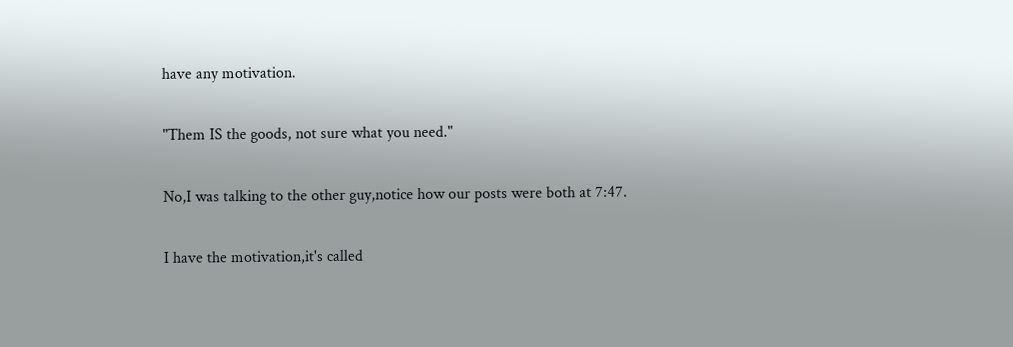have any motivation.

"Them IS the goods, not sure what you need."

No,I was talking to the other guy,notice how our posts were both at 7:47.

I have the motivation,it's called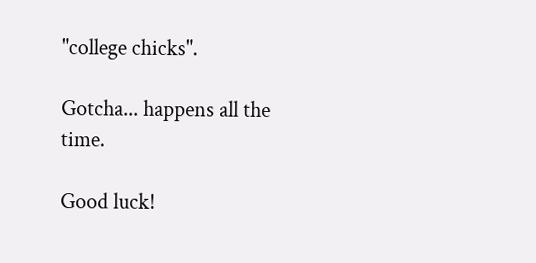"college chicks".

Gotcha... happens all the time.

Good luck!